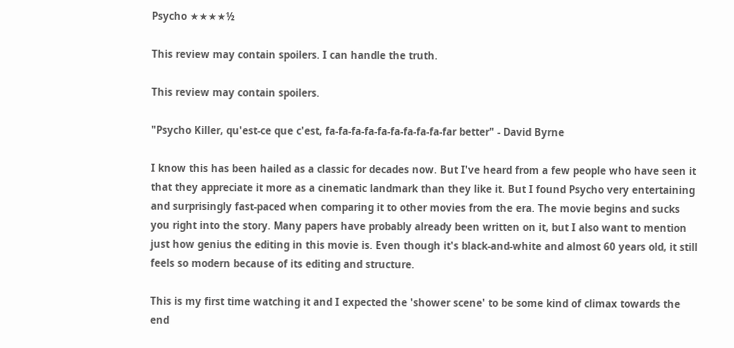Psycho ★★★★½

This review may contain spoilers. I can handle the truth.

This review may contain spoilers.

"Psycho Killer, qu'est-ce que c'est, fa-fa-fa-fa-fa-fa-fa-fa-fa-far better" - David Byrne

I know this has been hailed as a classic for decades now. But I've heard from a few people who have seen it that they appreciate it more as a cinematic landmark than they like it. But I found Psycho very entertaining and surprisingly fast-paced when comparing it to other movies from the era. The movie begins and sucks you right into the story. Many papers have probably already been written on it, but I also want to mention just how genius the editing in this movie is. Even though it's black-and-white and almost 60 years old, it still feels so modern because of its editing and structure.

This is my first time watching it and I expected the 'shower scene' to be some kind of climax towards the end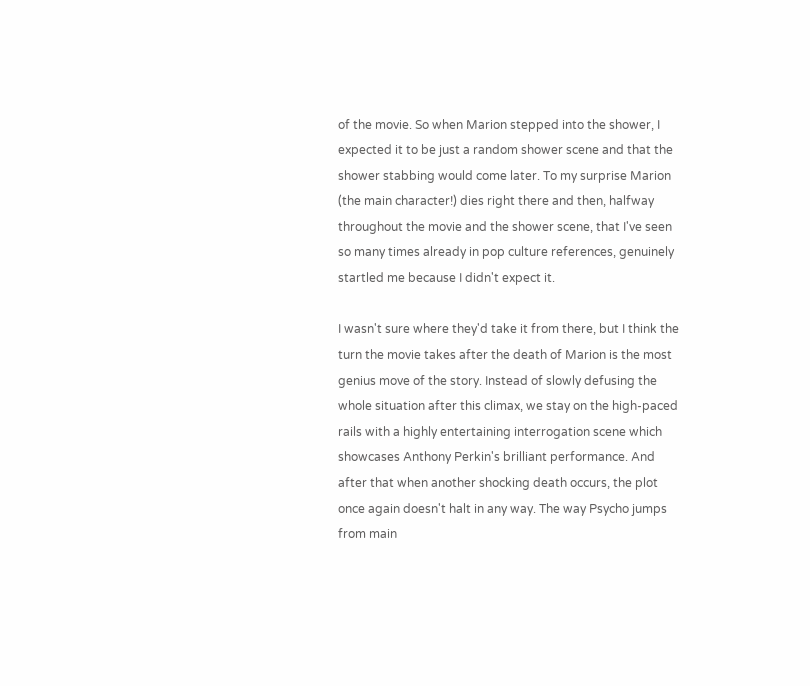of the movie. So when Marion stepped into the shower, I expected it to be just a random shower scene and that the shower stabbing would come later. To my surprise Marion (the main character!) dies right there and then, halfway throughout the movie and the shower scene, that I've seen so many times already in pop culture references, genuinely startled me because I didn't expect it.

I wasn't sure where they'd take it from there, but I think the turn the movie takes after the death of Marion is the most genius move of the story. Instead of slowly defusing the whole situation after this climax, we stay on the high-paced rails with a highly entertaining interrogation scene which showcases Anthony Perkin's brilliant performance. And after that when another shocking death occurs, the plot once again doesn't halt in any way. The way Psycho jumps from main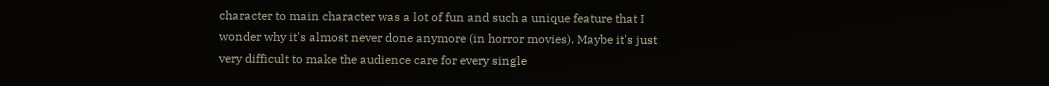character to main character was a lot of fun and such a unique feature that I wonder why it's almost never done anymore (in horror movies). Maybe it's just very difficult to make the audience care for every single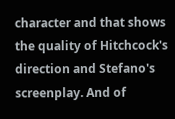character and that shows the quality of Hitchcock's direction and Stefano's screenplay. And of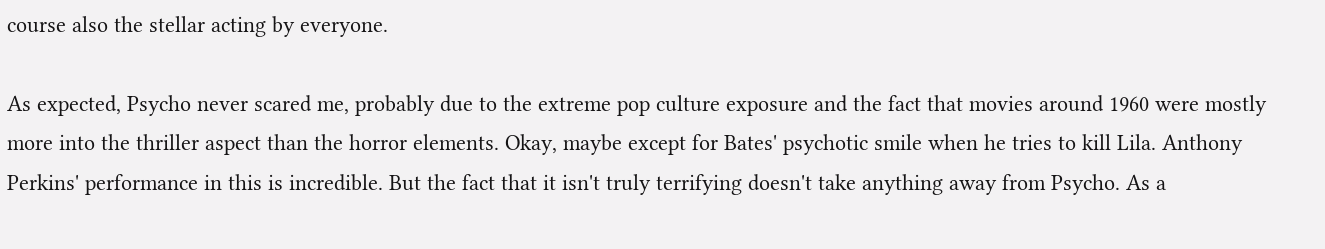course also the stellar acting by everyone.

As expected, Psycho never scared me, probably due to the extreme pop culture exposure and the fact that movies around 1960 were mostly more into the thriller aspect than the horror elements. Okay, maybe except for Bates' psychotic smile when he tries to kill Lila. Anthony Perkins' performance in this is incredible. But the fact that it isn't truly terrifying doesn't take anything away from Psycho. As a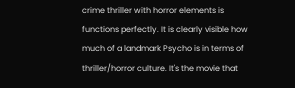crime thriller with horror elements is functions perfectly. It is clearly visible how much of a landmark Psycho is in terms of thriller/horror culture. It's the movie that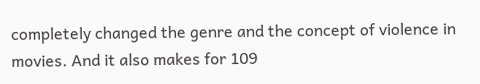completely changed the genre and the concept of violence in movies. And it also makes for 109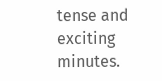tense and exciting minutes.